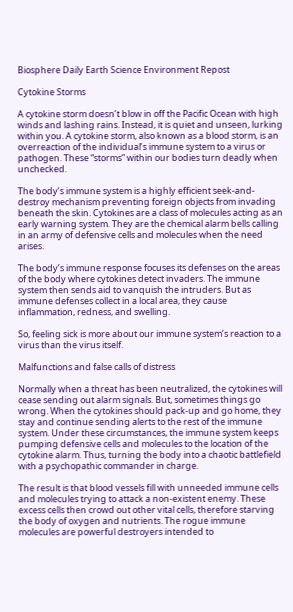Biosphere Daily Earth Science Environment Repost

Cytokine Storms

A cytokine storm doesn’t blow in off the Pacific Ocean with high winds and lashing rains. Instead, it is quiet and unseen, lurking within you. A cytokine storm, also known as a blood storm, is an overreaction of the individual’s immune system to a virus or pathogen. These “storms” within our bodies turn deadly when unchecked.

The body’s immune system is a highly efficient seek-and-destroy mechanism preventing foreign objects from invading beneath the skin. Cytokines are a class of molecules acting as an early warning system. They are the chemical alarm bells calling in an army of defensive cells and molecules when the need arises.

The body’s immune response focuses its defenses on the areas of the body where cytokines detect invaders. The immune system then sends aid to vanquish the intruders. But as immune defenses collect in a local area, they cause inflammation, redness, and swelling.

So, feeling sick is more about our immune system’s reaction to a virus than the virus itself.

Malfunctions and false calls of distress

Normally when a threat has been neutralized, the cytokines will cease sending out alarm signals. But, sometimes things go wrong. When the cytokines should pack-up and go home, they stay and continue sending alerts to the rest of the immune system. Under these circumstances, the immune system keeps pumping defensive cells and molecules to the location of the cytokine alarm. Thus, turning the body into a chaotic battlefield with a psychopathic commander in charge.

The result is that blood vessels fill with unneeded immune cells and molecules trying to attack a non-existent enemy. These excess cells then crowd out other vital cells, therefore starving the body of oxygen and nutrients. The rogue immune molecules are powerful destroyers intended to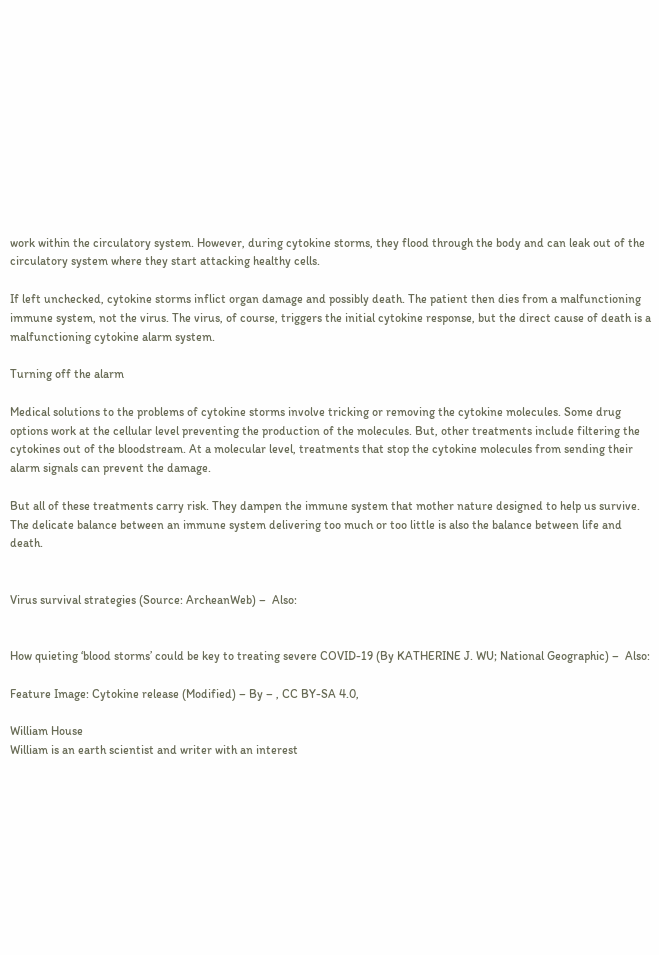work within the circulatory system. However, during cytokine storms, they flood through the body and can leak out of the circulatory system where they start attacking healthy cells.

If left unchecked, cytokine storms inflict organ damage and possibly death. The patient then dies from a malfunctioning immune system, not the virus. The virus, of course, triggers the initial cytokine response, but the direct cause of death is a malfunctioning cytokine alarm system.

Turning off the alarm

Medical solutions to the problems of cytokine storms involve tricking or removing the cytokine molecules. Some drug options work at the cellular level preventing the production of the molecules. But, other treatments include filtering the cytokines out of the bloodstream. At a molecular level, treatments that stop the cytokine molecules from sending their alarm signals can prevent the damage.

But all of these treatments carry risk. They dampen the immune system that mother nature designed to help us survive. The delicate balance between an immune system delivering too much or too little is also the balance between life and death.


Virus survival strategies (Source: ArcheanWeb) –  Also:


How quieting ‘blood storms’ could be key to treating severe COVID-19 (By KATHERINE J. WU; National Geographic) –  Also:

Feature Image: Cytokine release (Modified) – By – , CC BY-SA 4.0,

William House
William is an earth scientist and writer with an interest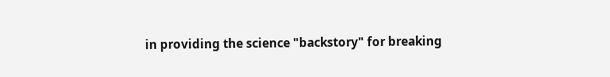in providing the science "backstory" for breaking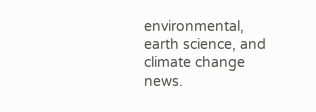environmental, earth science, and climate change news.